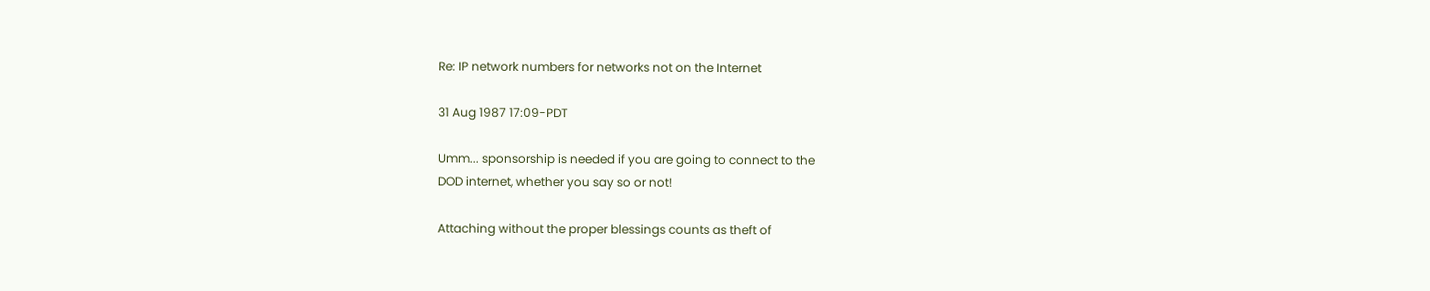Re: IP network numbers for networks not on the Internet

31 Aug 1987 17:09-PDT

Umm... sponsorship is needed if you are going to connect to the
DOD internet, whether you say so or not!

Attaching without the proper blessings counts as theft of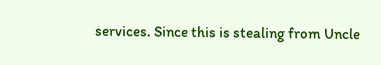services. Since this is stealing from Uncle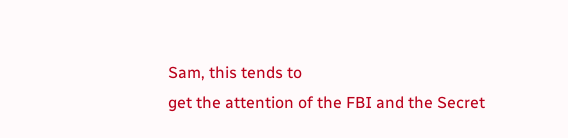Sam, this tends to
get the attention of the FBI and the Secret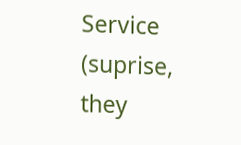Service (suprise,
they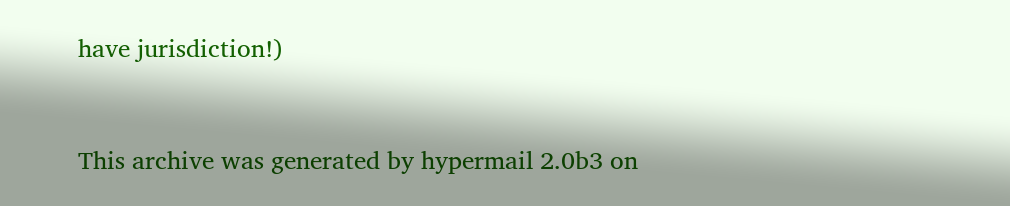have jurisdiction!)


This archive was generated by hypermail 2.0b3 on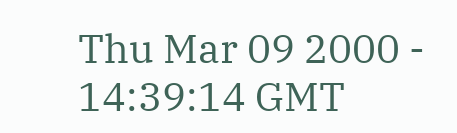Thu Mar 09 2000 - 14:39:14 GMT